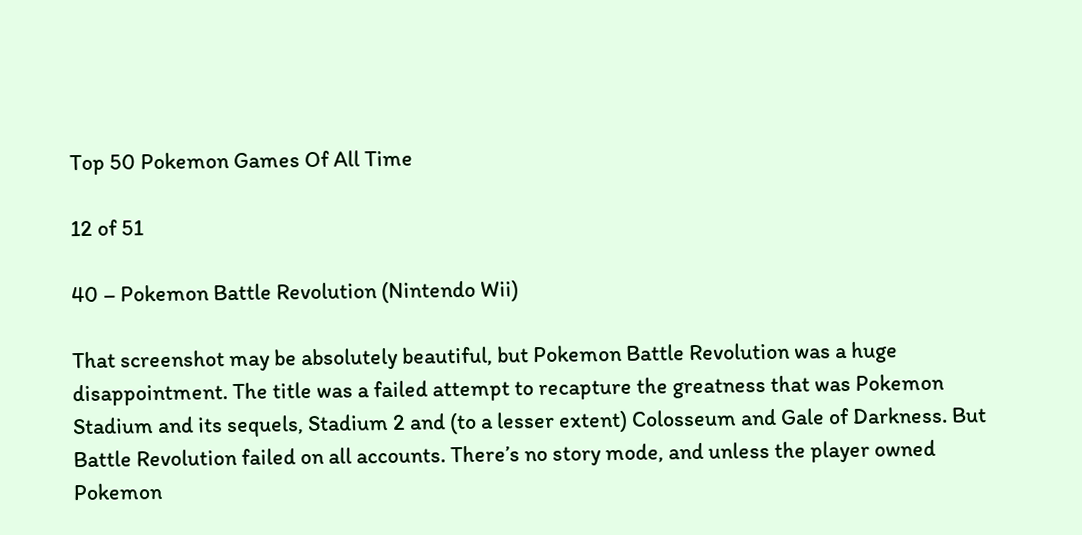Top 50 Pokemon Games Of All Time

12 of 51

40 – Pokemon Battle Revolution (Nintendo Wii)

That screenshot may be absolutely beautiful, but Pokemon Battle Revolution was a huge disappointment. The title was a failed attempt to recapture the greatness that was Pokemon Stadium and its sequels, Stadium 2 and (to a lesser extent) Colosseum and Gale of Darkness. But Battle Revolution failed on all accounts. There’s no story mode, and unless the player owned Pokemon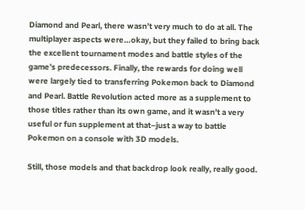Diamond and Pearl, there wasn’t very much to do at all. The multiplayer aspects were…okay, but they failed to bring back the excellent tournament modes and battle styles of the game’s predecessors. Finally, the rewards for doing well were largely tied to transferring Pokemon back to Diamond and Pearl. Battle Revolution acted more as a supplement to those titles rather than its own game, and it wasn’t a very useful or fun supplement at that–just a way to battle Pokemon on a console with 3D models.

Still, those models and that backdrop look really, really good.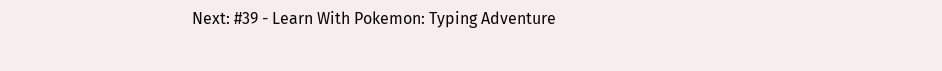Next: #39 - Learn With Pokemon: Typing Adventure